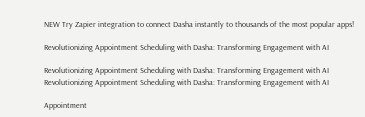NEW Try Zapier integration to connect Dasha instantly to thousands of the most popular apps!

Revolutionizing Appointment Scheduling with Dasha: Transforming Engagement with AI

Revolutionizing Appointment Scheduling with Dasha: Transforming Engagement with AI
Revolutionizing Appointment Scheduling with Dasha: Transforming Engagement with AI

Appointment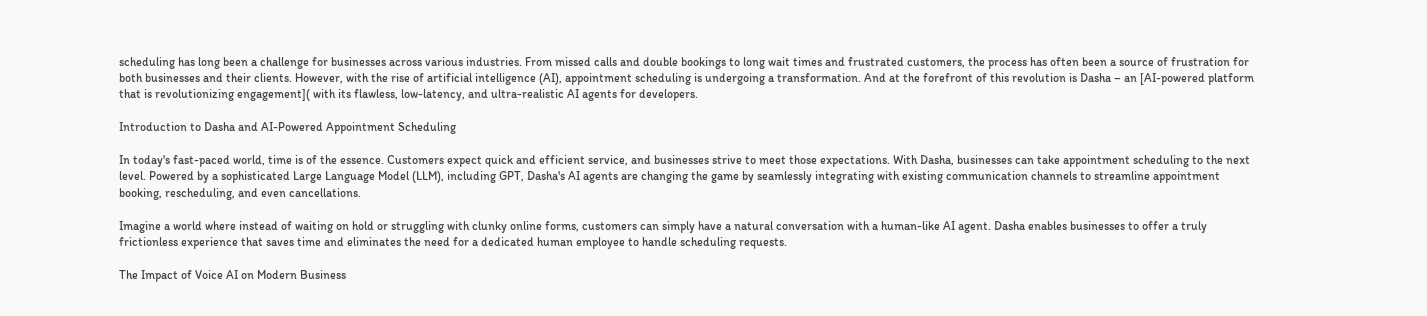scheduling has long been a challenge for businesses across various industries. From missed calls and double bookings to long wait times and frustrated customers, the process has often been a source of frustration for both businesses and their clients. However, with the rise of artificial intelligence (AI), appointment scheduling is undergoing a transformation. And at the forefront of this revolution is Dasha – an [AI-powered platform that is revolutionizing engagement]( with its flawless, low-latency, and ultra-realistic AI agents for developers.

Introduction to Dasha and AI-Powered Appointment Scheduling

In today's fast-paced world, time is of the essence. Customers expect quick and efficient service, and businesses strive to meet those expectations. With Dasha, businesses can take appointment scheduling to the next level. Powered by a sophisticated Large Language Model (LLM), including GPT, Dasha's AI agents are changing the game by seamlessly integrating with existing communication channels to streamline appointment booking, rescheduling, and even cancellations.

Imagine a world where instead of waiting on hold or struggling with clunky online forms, customers can simply have a natural conversation with a human-like AI agent. Dasha enables businesses to offer a truly frictionless experience that saves time and eliminates the need for a dedicated human employee to handle scheduling requests.

The Impact of Voice AI on Modern Business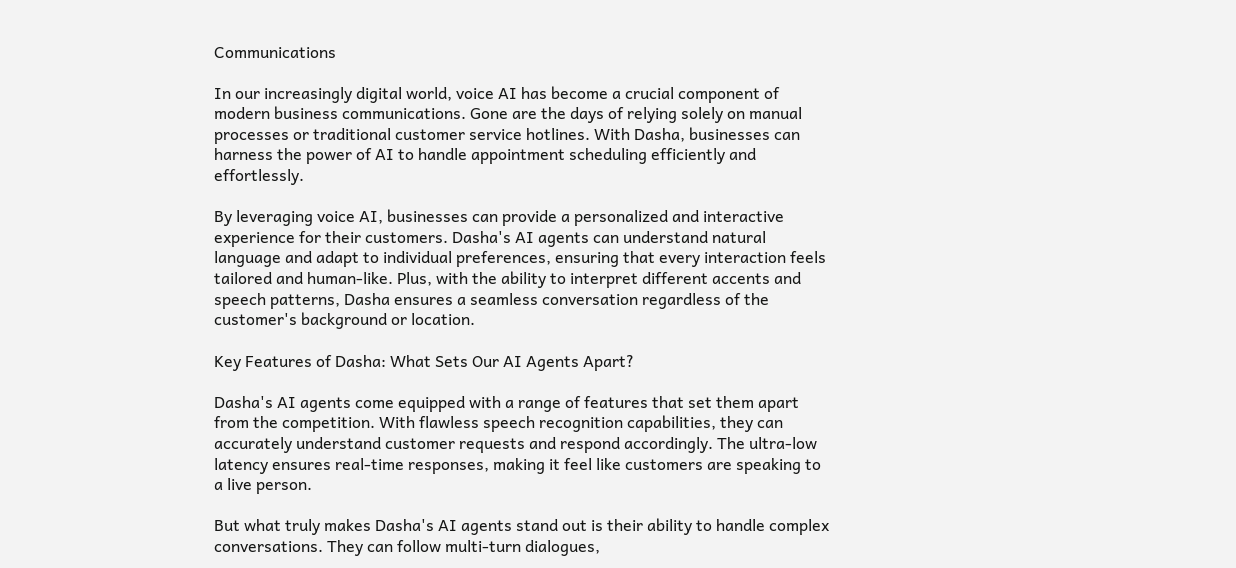Communications

In our increasingly digital world, voice AI has become a crucial component of modern business communications. Gone are the days of relying solely on manual processes or traditional customer service hotlines. With Dasha, businesses can harness the power of AI to handle appointment scheduling efficiently and effortlessly.

By leveraging voice AI, businesses can provide a personalized and interactive experience for their customers. Dasha's AI agents can understand natural language and adapt to individual preferences, ensuring that every interaction feels tailored and human-like. Plus, with the ability to interpret different accents and speech patterns, Dasha ensures a seamless conversation regardless of the customer's background or location.

Key Features of Dasha: What Sets Our AI Agents Apart?

Dasha's AI agents come equipped with a range of features that set them apart from the competition. With flawless speech recognition capabilities, they can accurately understand customer requests and respond accordingly. The ultra-low latency ensures real-time responses, making it feel like customers are speaking to a live person.

But what truly makes Dasha's AI agents stand out is their ability to handle complex conversations. They can follow multi-turn dialogues,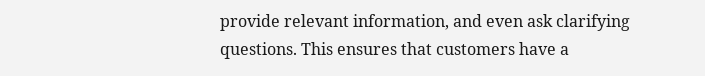provide relevant information, and even ask clarifying questions. This ensures that customers have a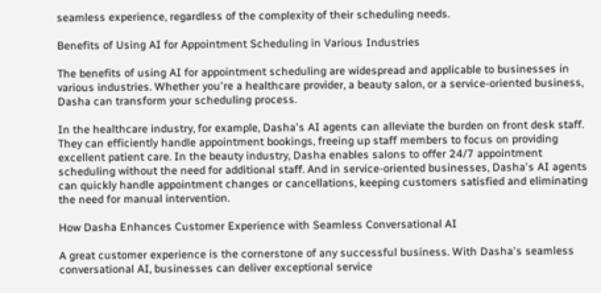seamless experience, regardless of the complexity of their scheduling needs.

Benefits of Using AI for Appointment Scheduling in Various Industries

The benefits of using AI for appointment scheduling are widespread and applicable to businesses in various industries. Whether you're a healthcare provider, a beauty salon, or a service-oriented business, Dasha can transform your scheduling process.

In the healthcare industry, for example, Dasha's AI agents can alleviate the burden on front desk staff. They can efficiently handle appointment bookings, freeing up staff members to focus on providing excellent patient care. In the beauty industry, Dasha enables salons to offer 24/7 appointment scheduling without the need for additional staff. And in service-oriented businesses, Dasha's AI agents can quickly handle appointment changes or cancellations, keeping customers satisfied and eliminating the need for manual intervention.

How Dasha Enhances Customer Experience with Seamless Conversational AI

A great customer experience is the cornerstone of any successful business. With Dasha's seamless conversational AI, businesses can deliver exceptional service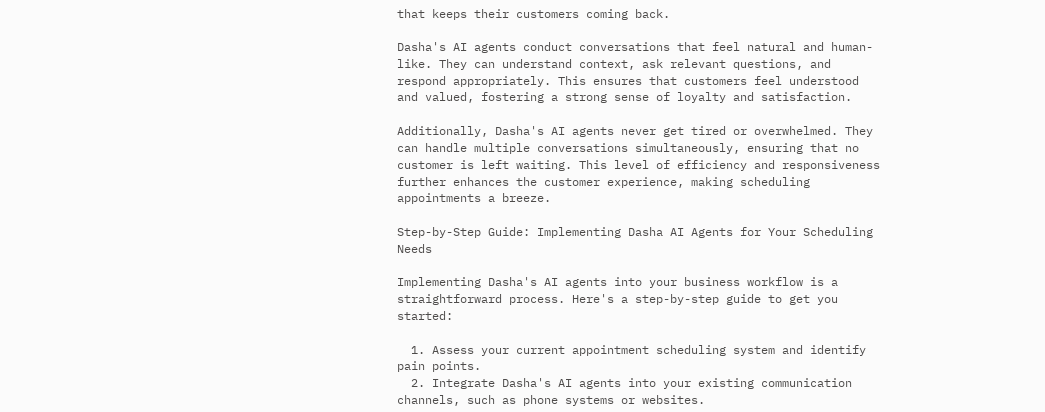that keeps their customers coming back.

Dasha's AI agents conduct conversations that feel natural and human-like. They can understand context, ask relevant questions, and respond appropriately. This ensures that customers feel understood and valued, fostering a strong sense of loyalty and satisfaction.

Additionally, Dasha's AI agents never get tired or overwhelmed. They can handle multiple conversations simultaneously, ensuring that no customer is left waiting. This level of efficiency and responsiveness further enhances the customer experience, making scheduling appointments a breeze.

Step-by-Step Guide: Implementing Dasha AI Agents for Your Scheduling Needs

Implementing Dasha's AI agents into your business workflow is a straightforward process. Here's a step-by-step guide to get you started:

  1. Assess your current appointment scheduling system and identify pain points.
  2. Integrate Dasha's AI agents into your existing communication channels, such as phone systems or websites.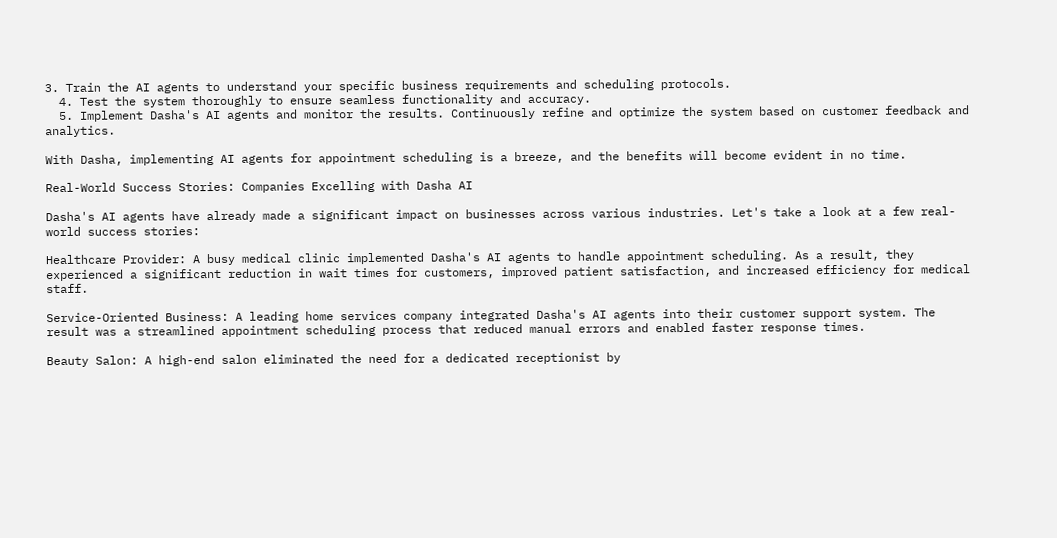3. Train the AI agents to understand your specific business requirements and scheduling protocols.
  4. Test the system thoroughly to ensure seamless functionality and accuracy.
  5. Implement Dasha's AI agents and monitor the results. Continuously refine and optimize the system based on customer feedback and analytics.

With Dasha, implementing AI agents for appointment scheduling is a breeze, and the benefits will become evident in no time.

Real-World Success Stories: Companies Excelling with Dasha AI

Dasha's AI agents have already made a significant impact on businesses across various industries. Let's take a look at a few real-world success stories:

Healthcare Provider: A busy medical clinic implemented Dasha's AI agents to handle appointment scheduling. As a result, they experienced a significant reduction in wait times for customers, improved patient satisfaction, and increased efficiency for medical staff.

Service-Oriented Business: A leading home services company integrated Dasha's AI agents into their customer support system. The result was a streamlined appointment scheduling process that reduced manual errors and enabled faster response times.

Beauty Salon: A high-end salon eliminated the need for a dedicated receptionist by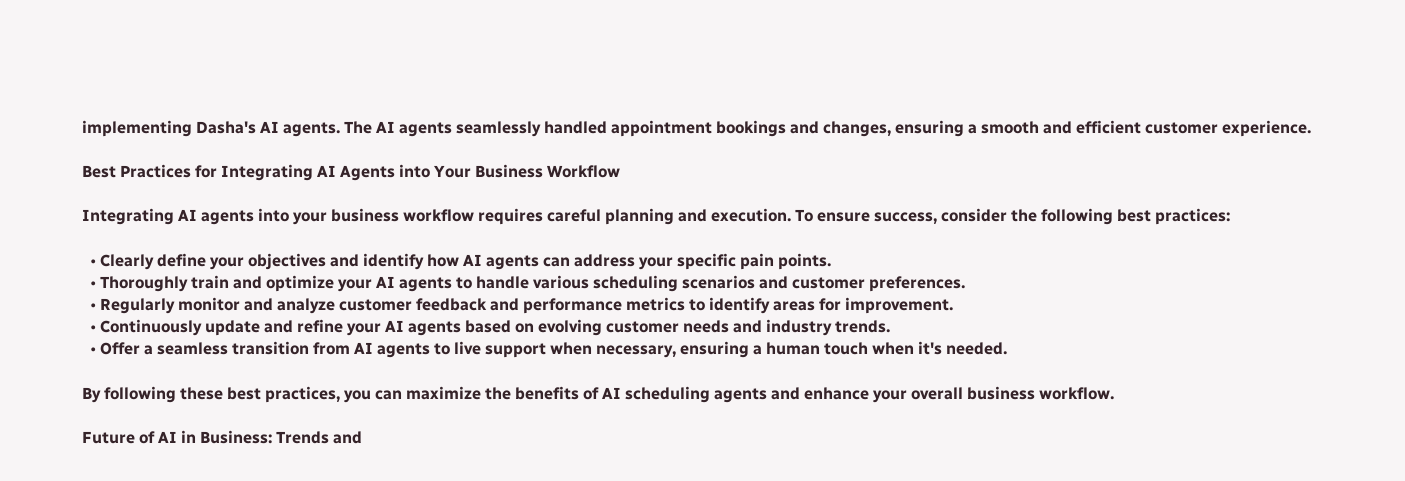implementing Dasha's AI agents. The AI agents seamlessly handled appointment bookings and changes, ensuring a smooth and efficient customer experience.

Best Practices for Integrating AI Agents into Your Business Workflow

Integrating AI agents into your business workflow requires careful planning and execution. To ensure success, consider the following best practices:

  • Clearly define your objectives and identify how AI agents can address your specific pain points.
  • Thoroughly train and optimize your AI agents to handle various scheduling scenarios and customer preferences.
  • Regularly monitor and analyze customer feedback and performance metrics to identify areas for improvement.
  • Continuously update and refine your AI agents based on evolving customer needs and industry trends.
  • Offer a seamless transition from AI agents to live support when necessary, ensuring a human touch when it's needed.

By following these best practices, you can maximize the benefits of AI scheduling agents and enhance your overall business workflow.

Future of AI in Business: Trends and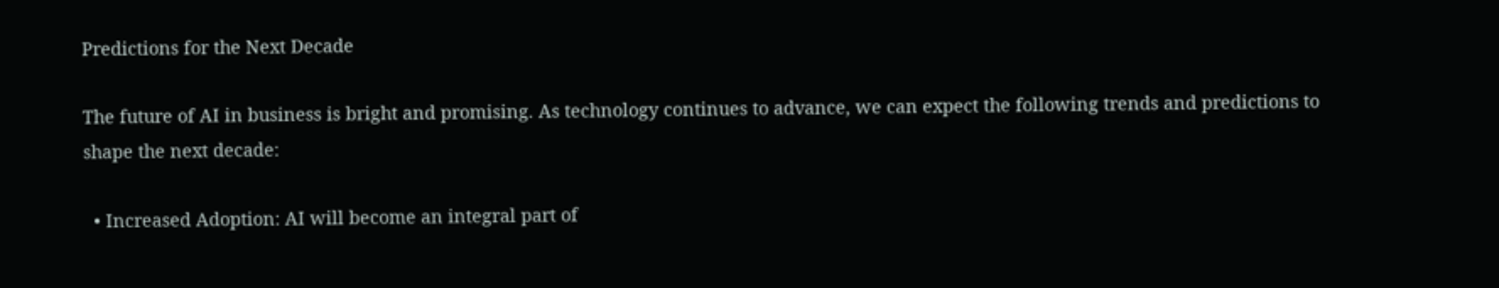Predictions for the Next Decade

The future of AI in business is bright and promising. As technology continues to advance, we can expect the following trends and predictions to shape the next decade:

  • Increased Adoption: AI will become an integral part of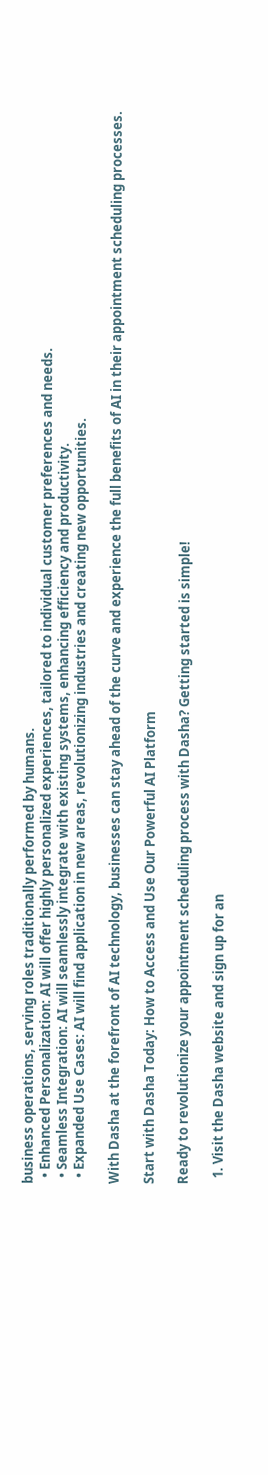business operations, serving roles traditionally performed by humans.
  • Enhanced Personalization: AI will offer highly personalized experiences, tailored to individual customer preferences and needs.
  • Seamless Integration: AI will seamlessly integrate with existing systems, enhancing efficiency and productivity.
  • Expanded Use Cases: AI will find application in new areas, revolutionizing industries and creating new opportunities.

With Dasha at the forefront of AI technology, businesses can stay ahead of the curve and experience the full benefits of AI in their appointment scheduling processes.

Start with Dasha Today: How to Access and Use Our Powerful AI Platform

Ready to revolutionize your appointment scheduling process with Dasha? Getting started is simple!

  1. Visit the Dasha website and sign up for an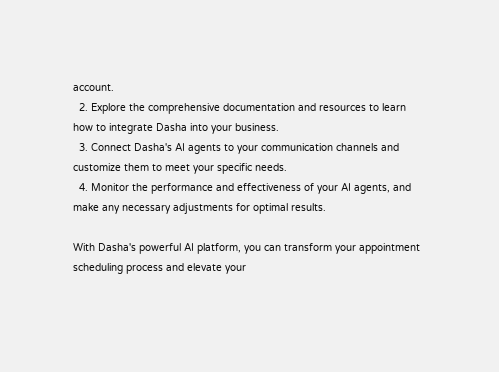account.
  2. Explore the comprehensive documentation and resources to learn how to integrate Dasha into your business.
  3. Connect Dasha's AI agents to your communication channels and customize them to meet your specific needs.
  4. Monitor the performance and effectiveness of your AI agents, and make any necessary adjustments for optimal results.

With Dasha's powerful AI platform, you can transform your appointment scheduling process and elevate your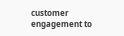customer engagement to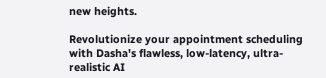new heights.

Revolutionize your appointment scheduling with Dasha's flawless, low-latency, ultra-realistic AI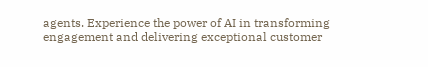agents. Experience the power of AI in transforming engagement and delivering exceptional customer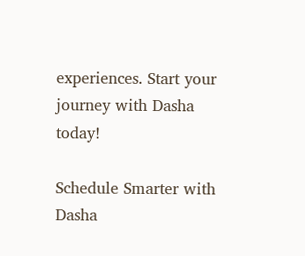experiences. Start your journey with Dasha today!

Schedule Smarter with Dasha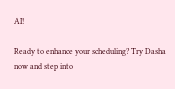AI!

Ready to enhance your scheduling? Try Dasha now and step into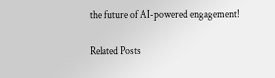the future of AI-powered engagement!

Related Posts